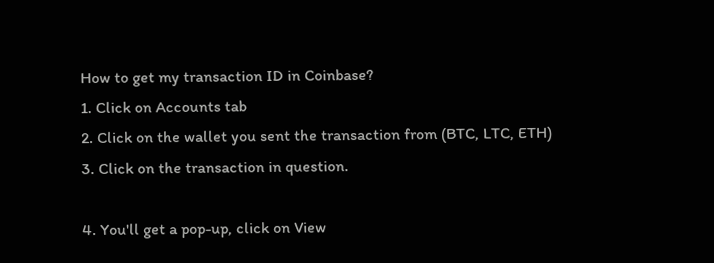How to get my transaction ID in Coinbase?
1. Click on Accounts tab
2. Click on the wallet you sent the transaction from (BTC, LTC, ETH)
3. Click on the transaction in question.

4. You'll get a pop-up, click on View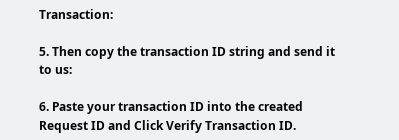Transaction:

5. Then copy the transaction ID string and send it to us:

6. Paste your transaction ID into the created Request ID and Click Verify Transaction ID.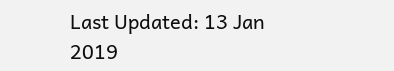Last Updated: 13 Jan 2019